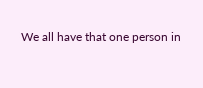We all have that one person in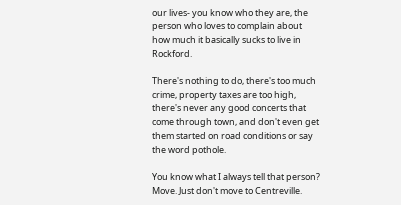our lives- you know who they are, the person who loves to complain about how much it basically sucks to live in Rockford.

There's nothing to do, there's too much crime, property taxes are too high, there's never any good concerts that come through town, and don't even get them started on road conditions or say the word pothole.

You know what I always tell that person? Move. Just don't move to Centreville.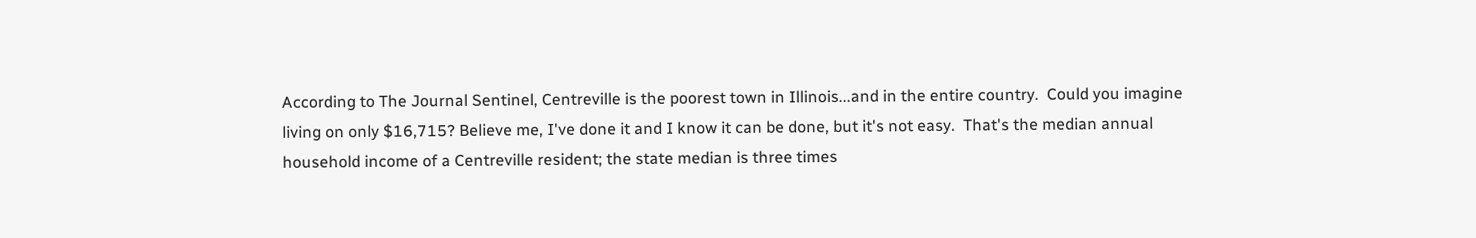According to The Journal Sentinel, Centreville is the poorest town in Illinois...and in the entire country.  Could you imagine living on only $16,715? Believe me, I've done it and I know it can be done, but it's not easy.  That's the median annual household income of a Centreville resident; the state median is three times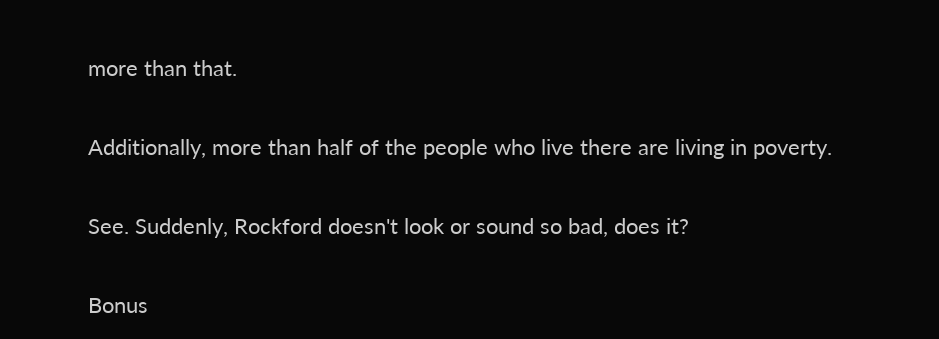more than that.

Additionally, more than half of the people who live there are living in poverty.

See. Suddenly, Rockford doesn't look or sound so bad, does it?

Bonus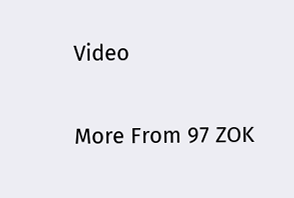Video

More From 97 ZOK